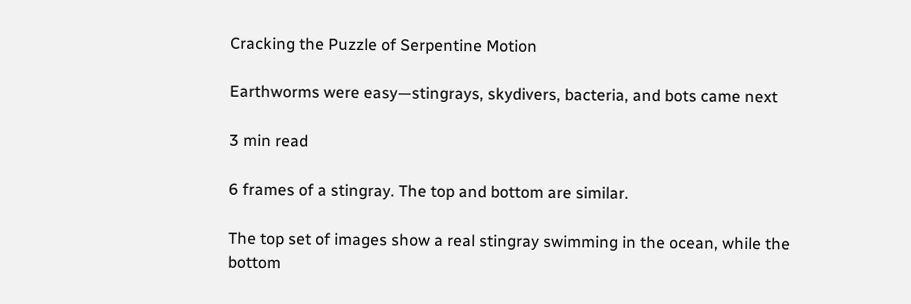Cracking the Puzzle of Serpentine Motion

Earthworms were easy—stingrays, skydivers, bacteria, and bots came next

3 min read

6 frames of a stingray. The top and bottom are similar.

The top set of images show a real stingray swimming in the ocean, while the bottom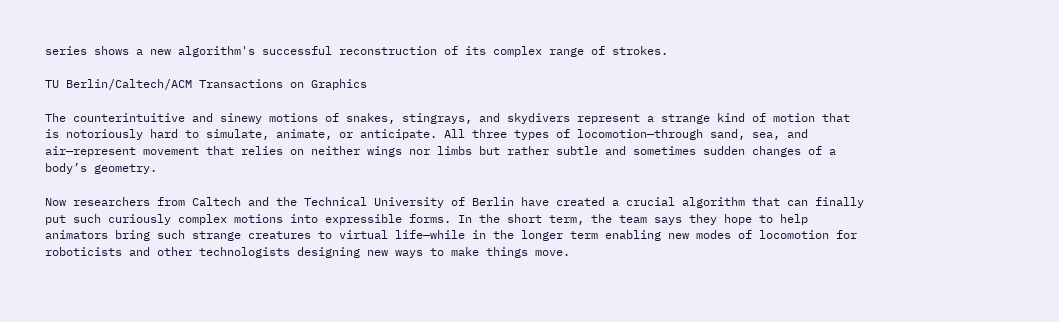series shows a new algorithm's successful reconstruction of its complex range of strokes.

TU Berlin/Caltech/ACM Transactions on Graphics

The counterintuitive and sinewy motions of snakes, stingrays, and skydivers represent a strange kind of motion that is notoriously hard to simulate, animate, or anticipate. All three types of locomotion—through sand, sea, and air—represent movement that relies on neither wings nor limbs but rather subtle and sometimes sudden changes of a body’s geometry.

Now researchers from Caltech and the Technical University of Berlin have created a crucial algorithm that can finally put such curiously complex motions into expressible forms. In the short term, the team says they hope to help animators bring such strange creatures to virtual life—while in the longer term enabling new modes of locomotion for roboticists and other technologists designing new ways to make things move.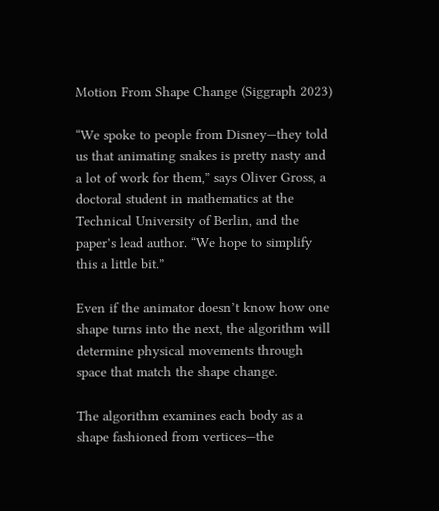Motion From Shape Change (Siggraph 2023)

“We spoke to people from Disney—they told us that animating snakes is pretty nasty and a lot of work for them,” says Oliver Gross, a doctoral student in mathematics at the Technical University of Berlin, and the paper’s lead author. “We hope to simplify this a little bit.”

Even if the animator doesn’t know how one shape turns into the next, the algorithm will determine physical movements through space that match the shape change.

The algorithm examines each body as a shape fashioned from vertices—the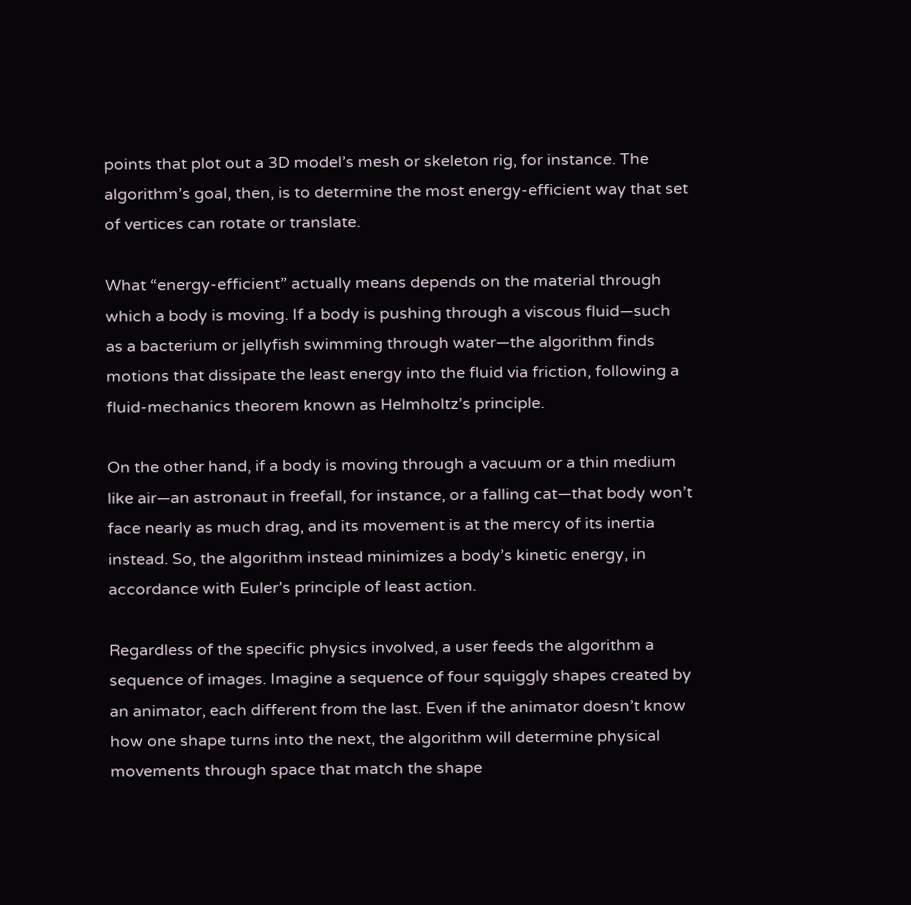points that plot out a 3D model’s mesh or skeleton rig, for instance. The algorithm’s goal, then, is to determine the most energy-efficient way that set of vertices can rotate or translate.

What “energy-efficient” actually means depends on the material through which a body is moving. If a body is pushing through a viscous fluid—such as a bacterium or jellyfish swimming through water—the algorithm finds motions that dissipate the least energy into the fluid via friction, following a fluid-mechanics theorem known as Helmholtz’s principle.

On the other hand, if a body is moving through a vacuum or a thin medium like air—an astronaut in freefall, for instance, or a falling cat—that body won’t face nearly as much drag, and its movement is at the mercy of its inertia instead. So, the algorithm instead minimizes a body’s kinetic energy, in accordance with Euler’s principle of least action.

Regardless of the specific physics involved, a user feeds the algorithm a sequence of images. Imagine a sequence of four squiggly shapes created by an animator, each different from the last. Even if the animator doesn’t know how one shape turns into the next, the algorithm will determine physical movements through space that match the shape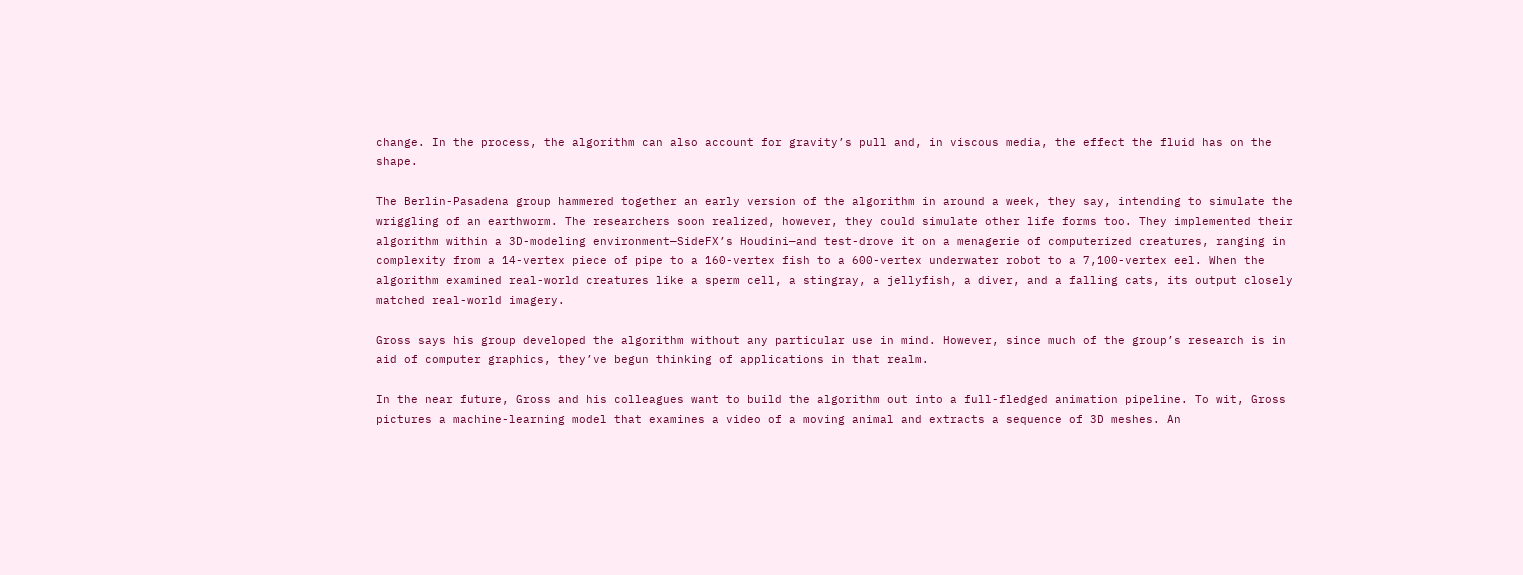change. In the process, the algorithm can also account for gravity’s pull and, in viscous media, the effect the fluid has on the shape.

The Berlin-Pasadena group hammered together an early version of the algorithm in around a week, they say, intending to simulate the wriggling of an earthworm. The researchers soon realized, however, they could simulate other life forms too. They implemented their algorithm within a 3D-modeling environment—SideFX’s Houdini—and test-drove it on a menagerie of computerized creatures, ranging in complexity from a 14-vertex piece of pipe to a 160-vertex fish to a 600-vertex underwater robot to a 7,100-vertex eel. When the algorithm examined real-world creatures like a sperm cell, a stingray, a jellyfish, a diver, and a falling cats, its output closely matched real-world imagery.

Gross says his group developed the algorithm without any particular use in mind. However, since much of the group’s research is in aid of computer graphics, they’ve begun thinking of applications in that realm.

In the near future, Gross and his colleagues want to build the algorithm out into a full-fledged animation pipeline. To wit, Gross pictures a machine-learning model that examines a video of a moving animal and extracts a sequence of 3D meshes. An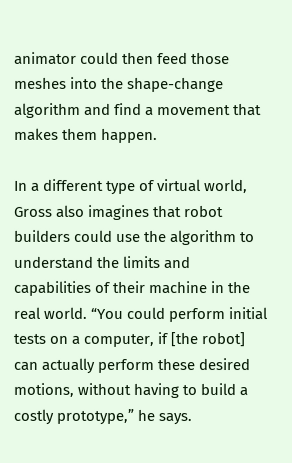animator could then feed those meshes into the shape-change algorithm and find a movement that makes them happen.

In a different type of virtual world, Gross also imagines that robot builders could use the algorithm to understand the limits and capabilities of their machine in the real world. “You could perform initial tests on a computer, if [the robot] can actually perform these desired motions, without having to build a costly prototype,” he says.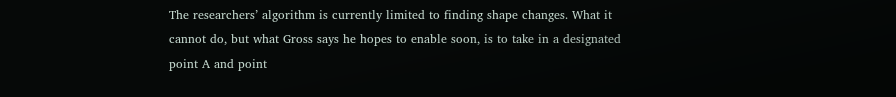The researchers’ algorithm is currently limited to finding shape changes. What it cannot do, but what Gross says he hopes to enable soon, is to take in a designated point A and point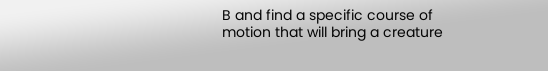B and find a specific course of motion that will bring a creature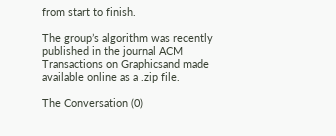from start to finish.

The group’s algorithm was recently published in the journal ACM Transactions on Graphicsand made available online as a .zip file.

The Conversation (0)